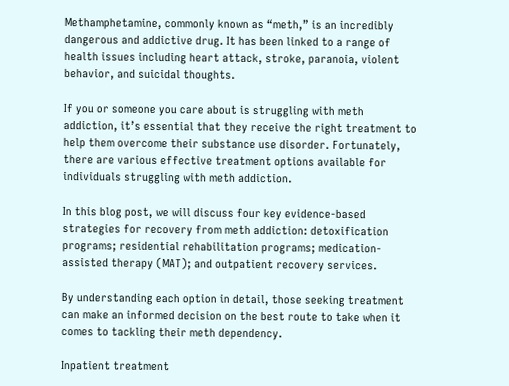Methamphetamine, commonly known as “meth,” is an incredibly dangerous and addictive drug. It has been linked to a range of health issues including heart attack, stroke, paranoia, violent behavior, and suicidal thoughts.

If you or someone you care about is struggling with meth addiction, it’s essential that they receive the right treatment to help them overcome their substance use disorder. Fortunately, there are various effective treatment options available for individuals struggling with meth addiction.

In this blog post, we will discuss four key evidence-based strategies for recovery from meth addiction: detoxification programs; residential rehabilitation programs; medication-assisted therapy (MAT); and outpatient recovery services.

By understanding each option in detail, those seeking treatment can make an informed decision on the best route to take when it comes to tackling their meth dependency.

Inpatient treatment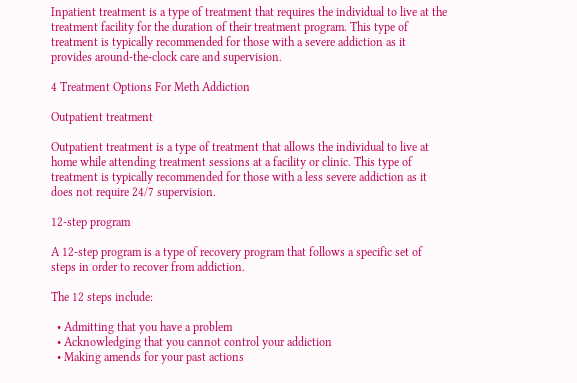Inpatient treatment is a type of treatment that requires the individual to live at the treatment facility for the duration of their treatment program. This type of treatment is typically recommended for those with a severe addiction as it provides around-the-clock care and supervision.

4 Treatment Options For Meth Addiction

Outpatient treatment

Outpatient treatment is a type of treatment that allows the individual to live at home while attending treatment sessions at a facility or clinic. This type of treatment is typically recommended for those with a less severe addiction as it does not require 24/7 supervision.

12-step program

A 12-step program is a type of recovery program that follows a specific set of steps in order to recover from addiction.

The 12 steps include:

  • Admitting that you have a problem
  • Acknowledging that you cannot control your addiction
  • Making amends for your past actions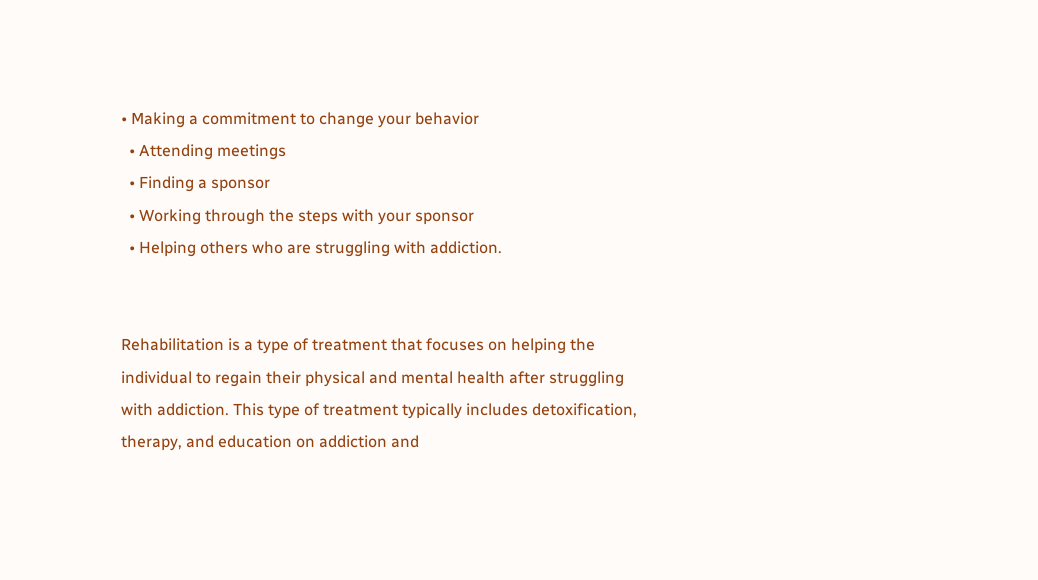• Making a commitment to change your behavior
  • Attending meetings
  • Finding a sponsor
  • Working through the steps with your sponsor
  • Helping others who are struggling with addiction.


Rehabilitation is a type of treatment that focuses on helping the individual to regain their physical and mental health after struggling with addiction. This type of treatment typically includes detoxification, therapy, and education on addiction and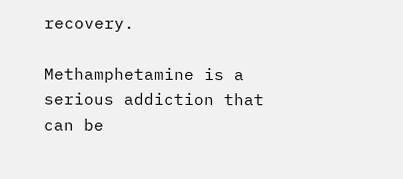recovery.

Methamphetamine is a serious addiction that can be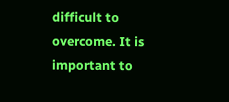difficult to overcome. It is important to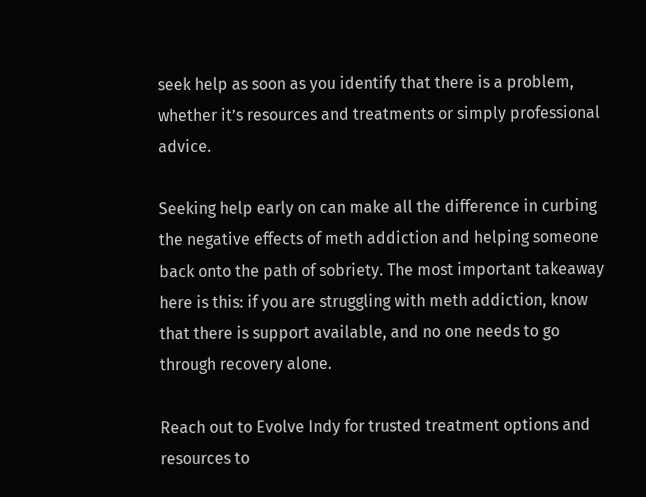seek help as soon as you identify that there is a problem, whether it’s resources and treatments or simply professional advice.

Seeking help early on can make all the difference in curbing the negative effects of meth addiction and helping someone back onto the path of sobriety. The most important takeaway here is this: if you are struggling with meth addiction, know that there is support available, and no one needs to go through recovery alone.

Reach out to Evolve Indy for trusted treatment options and resources to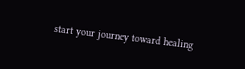start your journey toward healing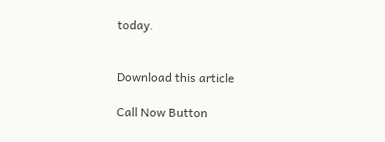today.


Download this article

Call Now Button